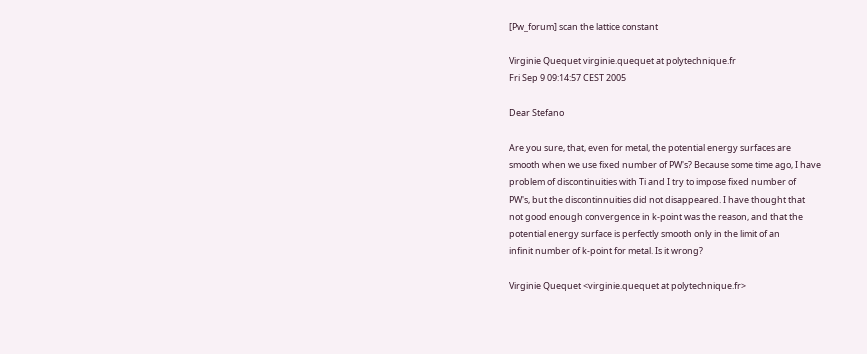[Pw_forum] scan the lattice constant

Virginie Quequet virginie.quequet at polytechnique.fr
Fri Sep 9 09:14:57 CEST 2005

Dear Stefano

Are you sure, that, even for metal, the potential energy surfaces are
smooth when we use fixed number of PW's? Because some time ago, I have
problem of discontinuities with Ti and I try to impose fixed number of
PW's, but the discontinnuities did not disappeared. I have thought that
not good enough convergence in k-point was the reason, and that the
potential energy surface is perfectly smooth only in the limit of an
infinit number of k-point for metal. Is it wrong?

Virginie Quequet <virginie.quequet at polytechnique.fr>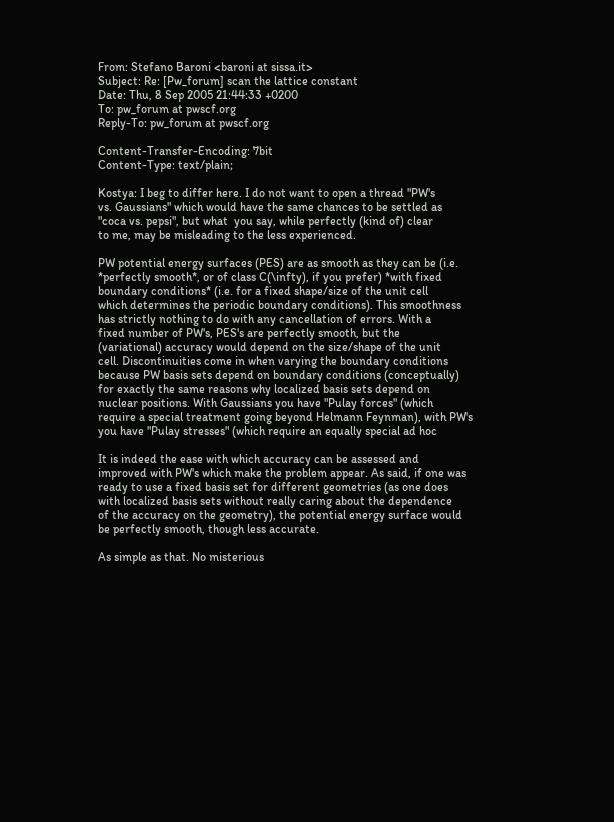From: Stefano Baroni <baroni at sissa.it>
Subject: Re: [Pw_forum] scan the lattice constant
Date: Thu, 8 Sep 2005 21:44:33 +0200
To: pw_forum at pwscf.org
Reply-To: pw_forum at pwscf.org

Content-Transfer-Encoding: 7bit
Content-Type: text/plain;

Kostya: I beg to differ here. I do not want to open a thread "PW's
vs. Gaussians" which would have the same chances to be settled as
"coca vs. pepsi", but what  you say, while perfectly (kind of) clear
to me, may be misleading to the less experienced.

PW potential energy surfaces (PES) are as smooth as they can be (i.e.
*perfectly smooth*, or of class C(\infty), if you prefer) *with fixed
boundary conditions* (i.e. for a fixed shape/size of the unit cell
which determines the periodic boundary conditions). This smoothness
has strictly nothing to do with any cancellation of errors. With a
fixed number of PW's, PES's are perfectly smooth, but the
(variational) accuracy would depend on the size/shape of the unit
cell. Discontinuities come in when varying the boundary conditions
because PW basis sets depend on boundary conditions (conceptually)
for exactly the same reasons why localized basis sets depend on
nuclear positions. With Gaussians you have "Pulay forces" (which
require a special treatment going beyond Helmann Feynman), with PW's
you have "Pulay stresses" (which require an equally special ad hoc

It is indeed the ease with which accuracy can be assessed and
improved with PW's which make the problem appear. As said, if one was
ready to use a fixed basis set for different geometries (as one does
with localized basis sets without really caring about the dependence
of the accuracy on the geometry), the potential energy surface would
be perfectly smooth, though less accurate.

As simple as that. No misterious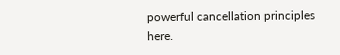powerful cancellation principles here.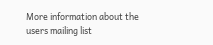More information about the users mailing list